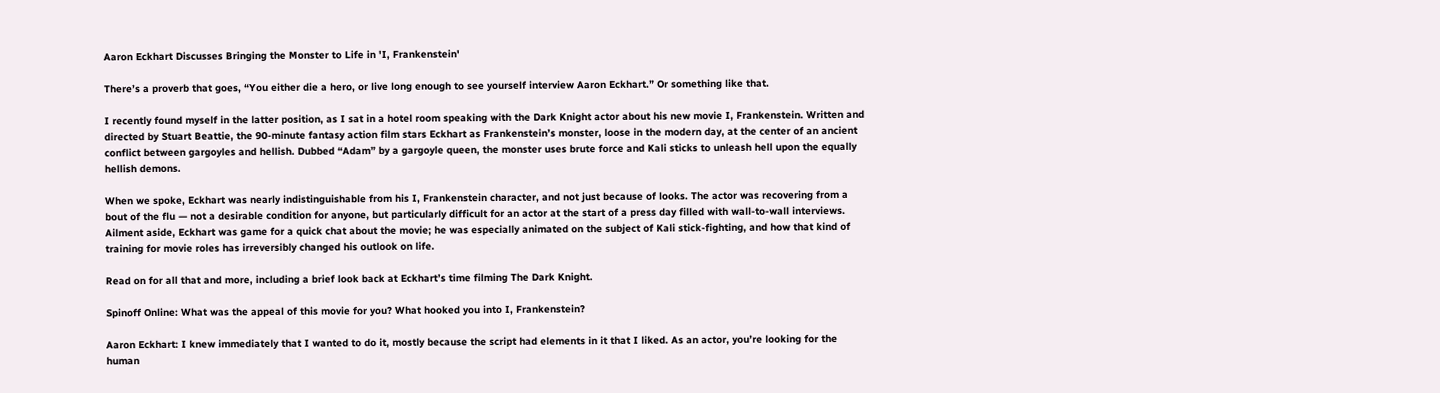Aaron Eckhart Discusses Bringing the Monster to Life in 'I, Frankenstein'

There’s a proverb that goes, “You either die a hero, or live long enough to see yourself interview Aaron Eckhart.” Or something like that.

I recently found myself in the latter position, as I sat in a hotel room speaking with the Dark Knight actor about his new movie I, Frankenstein. Written and directed by Stuart Beattie, the 90-minute fantasy action film stars Eckhart as Frankenstein’s monster, loose in the modern day, at the center of an ancient conflict between gargoyles and hellish. Dubbed “Adam” by a gargoyle queen, the monster uses brute force and Kali sticks to unleash hell upon the equally hellish demons.

When we spoke, Eckhart was nearly indistinguishable from his I, Frankenstein character, and not just because of looks. The actor was recovering from a bout of the flu — not a desirable condition for anyone, but particularly difficult for an actor at the start of a press day filled with wall-to-wall interviews. Ailment aside, Eckhart was game for a quick chat about the movie; he was especially animated on the subject of Kali stick-fighting, and how that kind of training for movie roles has irreversibly changed his outlook on life.

Read on for all that and more, including a brief look back at Eckhart’s time filming The Dark Knight.

Spinoff Online: What was the appeal of this movie for you? What hooked you into I, Frankenstein?

Aaron Eckhart: I knew immediately that I wanted to do it, mostly because the script had elements in it that I liked. As an actor, you’re looking for the human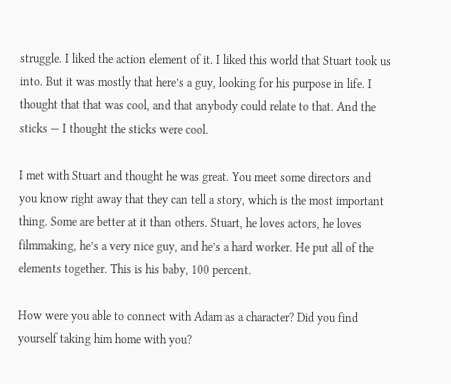struggle. I liked the action element of it. I liked this world that Stuart took us into. But it was mostly that here’s a guy, looking for his purpose in life. I thought that that was cool, and that anybody could relate to that. And the sticks — I thought the sticks were cool.

I met with Stuart and thought he was great. You meet some directors and you know right away that they can tell a story, which is the most important thing. Some are better at it than others. Stuart, he loves actors, he loves filmmaking, he’s a very nice guy, and he’s a hard worker. He put all of the elements together. This is his baby, 100 percent.

How were you able to connect with Adam as a character? Did you find yourself taking him home with you?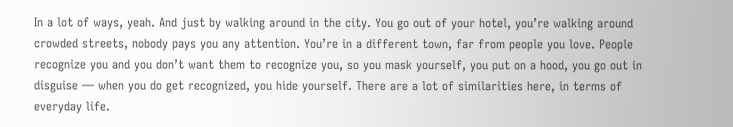In a lot of ways, yeah. And just by walking around in the city. You go out of your hotel, you’re walking around crowded streets, nobody pays you any attention. You’re in a different town, far from people you love. People recognize you and you don’t want them to recognize you, so you mask yourself, you put on a hood, you go out in disguise — when you do get recognized, you hide yourself. There are a lot of similarities here, in terms of everyday life.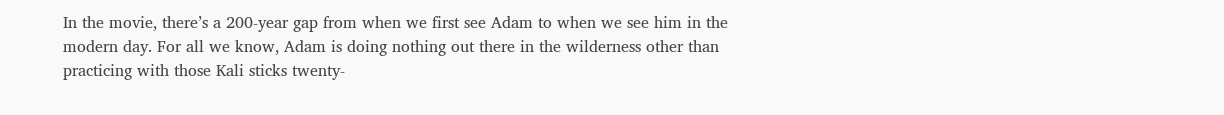In the movie, there’s a 200-year gap from when we first see Adam to when we see him in the modern day. For all we know, Adam is doing nothing out there in the wilderness other than practicing with those Kali sticks twenty-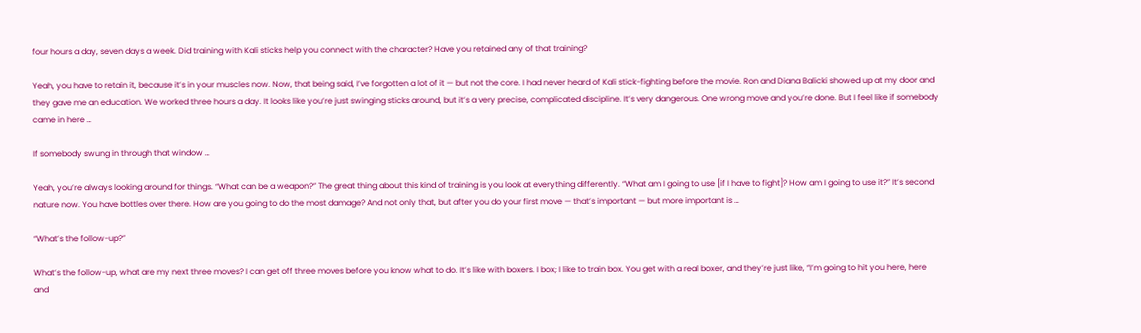four hours a day, seven days a week. Did training with Kali sticks help you connect with the character? Have you retained any of that training?

Yeah, you have to retain it, because it’s in your muscles now. Now, that being said, I’ve forgotten a lot of it — but not the core. I had never heard of Kali stick-fighting before the movie. Ron and Diana Balicki showed up at my door and they gave me an education. We worked three hours a day. It looks like you’re just swinging sticks around, but it’s a very precise, complicated discipline. It’s very dangerous. One wrong move and you’re done. But I feel like if somebody came in here …

If somebody swung in through that window …

Yeah, you’re always looking around for things. “What can be a weapon?” The great thing about this kind of training is you look at everything differently. “What am I going to use [if I have to fight]? How am I going to use it?” It’s second nature now. You have bottles over there. How are you going to do the most damage? And not only that, but after you do your first move — that’s important — but more important is …

“What’s the follow-up?”

What’s the follow-up, what are my next three moves? I can get off three moves before you know what to do. It’s like with boxers. I box; I like to train box. You get with a real boxer, and they’re just like, “I’m going to hit you here, here and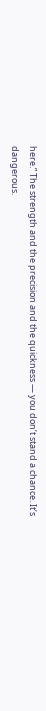here.” The strength and the precision and the quickness — you don’t stand a chance. It’s dangerous.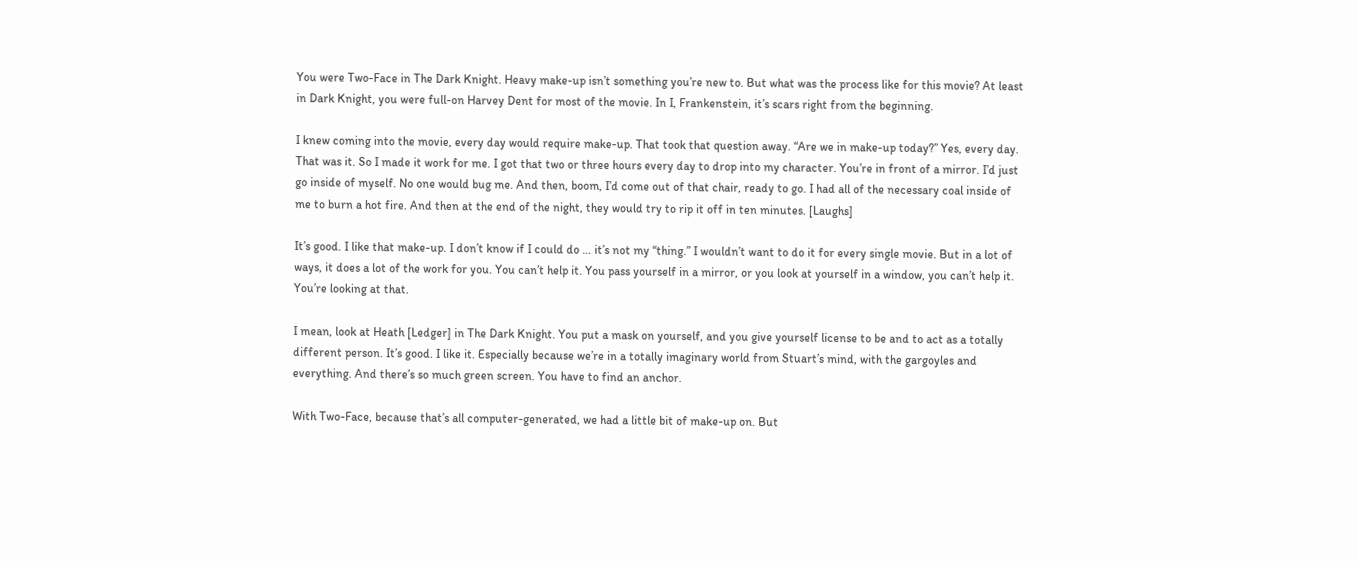You were Two-Face in The Dark Knight. Heavy make-up isn’t something you’re new to. But what was the process like for this movie? At least in Dark Knight, you were full-on Harvey Dent for most of the movie. In I, Frankenstein, it’s scars right from the beginning.

I knew coming into the movie, every day would require make-up. That took that question away. “Are we in make-up today?” Yes, every day. That was it. So I made it work for me. I got that two or three hours every day to drop into my character. You’re in front of a mirror. I’d just go inside of myself. No one would bug me. And then, boom, I’d come out of that chair, ready to go. I had all of the necessary coal inside of me to burn a hot fire. And then at the end of the night, they would try to rip it off in ten minutes. [Laughs]

It’s good. I like that make-up. I don’t know if I could do … it’s not my “thing.” I wouldn’t want to do it for every single movie. But in a lot of ways, it does a lot of the work for you. You can’t help it. You pass yourself in a mirror, or you look at yourself in a window, you can’t help it. You’re looking at that.

I mean, look at Heath [Ledger] in The Dark Knight. You put a mask on yourself, and you give yourself license to be and to act as a totally different person. It’s good. I like it. Especially because we’re in a totally imaginary world from Stuart’s mind, with the gargoyles and everything. And there’s so much green screen. You have to find an anchor.

With Two-Face, because that’s all computer-generated, we had a little bit of make-up on. But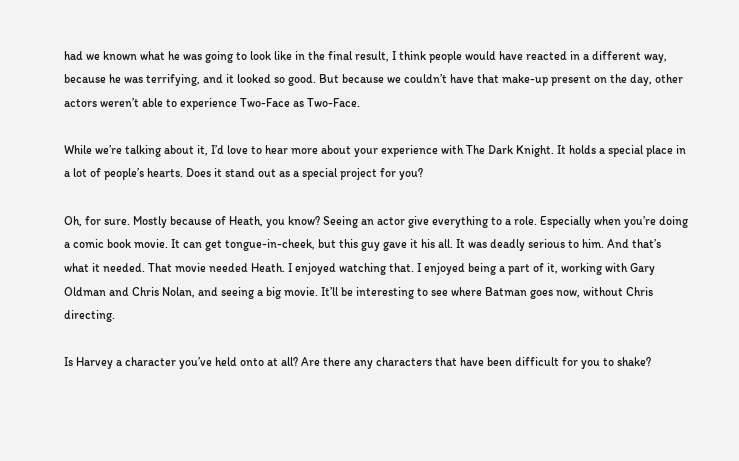had we known what he was going to look like in the final result, I think people would have reacted in a different way, because he was terrifying, and it looked so good. But because we couldn’t have that make-up present on the day, other actors weren’t able to experience Two-Face as Two-Face.

While we’re talking about it, I’d love to hear more about your experience with The Dark Knight. It holds a special place in a lot of people’s hearts. Does it stand out as a special project for you?

Oh, for sure. Mostly because of Heath, you know? Seeing an actor give everything to a role. Especially when you’re doing a comic book movie. It can get tongue-in-cheek, but this guy gave it his all. It was deadly serious to him. And that’s what it needed. That movie needed Heath. I enjoyed watching that. I enjoyed being a part of it, working with Gary Oldman and Chris Nolan, and seeing a big movie. It’ll be interesting to see where Batman goes now, without Chris directing.

Is Harvey a character you’ve held onto at all? Are there any characters that have been difficult for you to shake?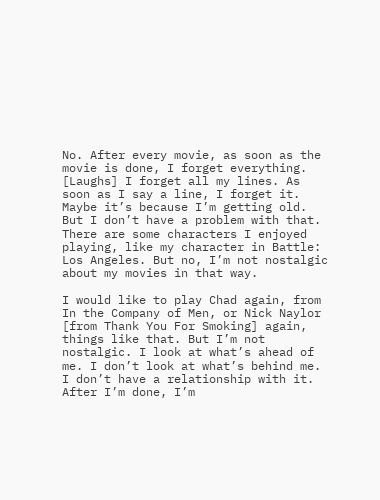No. After every movie, as soon as the movie is done, I forget everything. [Laughs] I forget all my lines. As soon as I say a line, I forget it. Maybe it’s because I’m getting old. But I don’t have a problem with that. There are some characters I enjoyed playing, like my character in Battle: Los Angeles. But no, I’m not nostalgic about my movies in that way.

I would like to play Chad again, from In the Company of Men, or Nick Naylor [from Thank You For Smoking] again, things like that. But I’m not nostalgic. I look at what’s ahead of me. I don’t look at what’s behind me. I don’t have a relationship with it. After I’m done, I’m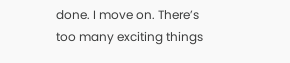done. I move on. There’s too many exciting things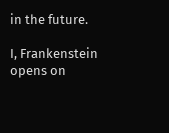in the future.

I, Frankenstein opens on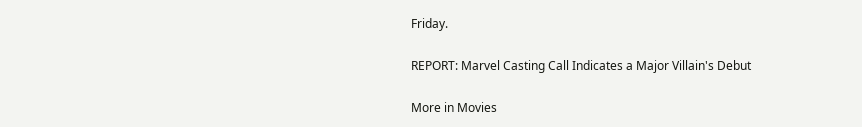Friday.

REPORT: Marvel Casting Call Indicates a Major Villain's Debut

More in Movies